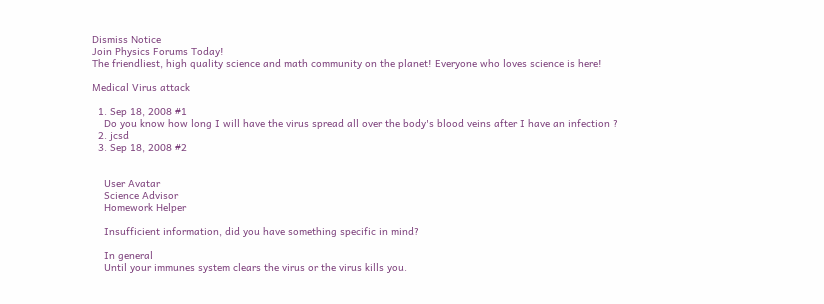Dismiss Notice
Join Physics Forums Today!
The friendliest, high quality science and math community on the planet! Everyone who loves science is here!

Medical Virus attack

  1. Sep 18, 2008 #1
    Do you know how long I will have the virus spread all over the body's blood veins after I have an infection ?
  2. jcsd
  3. Sep 18, 2008 #2


    User Avatar
    Science Advisor
    Homework Helper

    Insufficient information, did you have something specific in mind?

    In general
    Until your immunes system clears the virus or the virus kills you.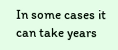In some cases it can take years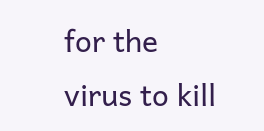for the virus to kill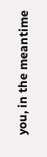you, in the meantime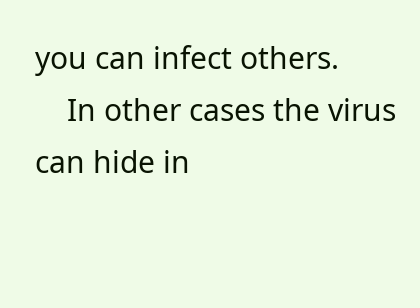you can infect others.
    In other cases the virus can hide in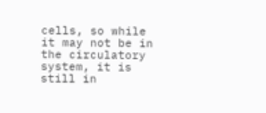cells, so while it may not be in the circulatory system, it is still in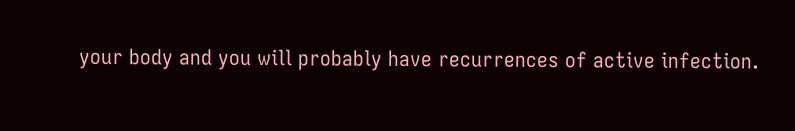your body and you will probably have recurrences of active infection.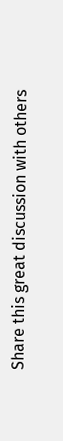Share this great discussion with others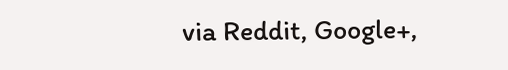via Reddit, Google+,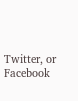Twitter, or Facebook